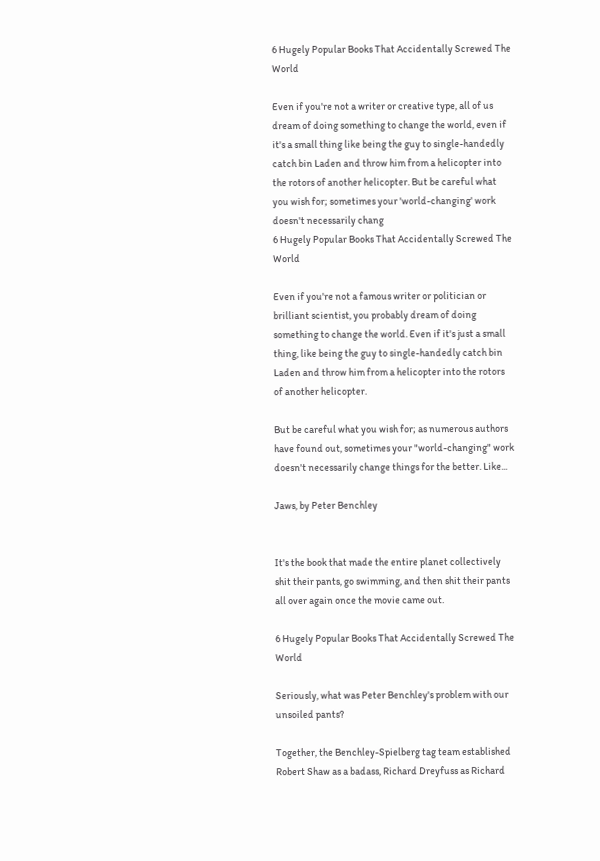6 Hugely Popular Books That Accidentally Screwed The World

Even if you're not a writer or creative type, all of us dream of doing something to change the world, even if it's a small thing like being the guy to single-handedly catch bin Laden and throw him from a helicopter into the rotors of another helicopter. But be careful what you wish for; sometimes your 'world-changing' work doesn't necessarily chang
6 Hugely Popular Books That Accidentally Screwed The World

Even if you're not a famous writer or politician or brilliant scientist, you probably dream of doing something to change the world. Even if it's just a small thing, like being the guy to single-handedly catch bin Laden and throw him from a helicopter into the rotors of another helicopter.

But be careful what you wish for; as numerous authors have found out, sometimes your "world-changing" work doesn't necessarily change things for the better. Like...

Jaws, by Peter Benchley


It's the book that made the entire planet collectively shit their pants, go swimming, and then shit their pants all over again once the movie came out.

6 Hugely Popular Books That Accidentally Screwed The World

Seriously, what was Peter Benchley's problem with our unsoiled pants?

Together, the Benchley-Spielberg tag team established Robert Shaw as a badass, Richard Dreyfuss as Richard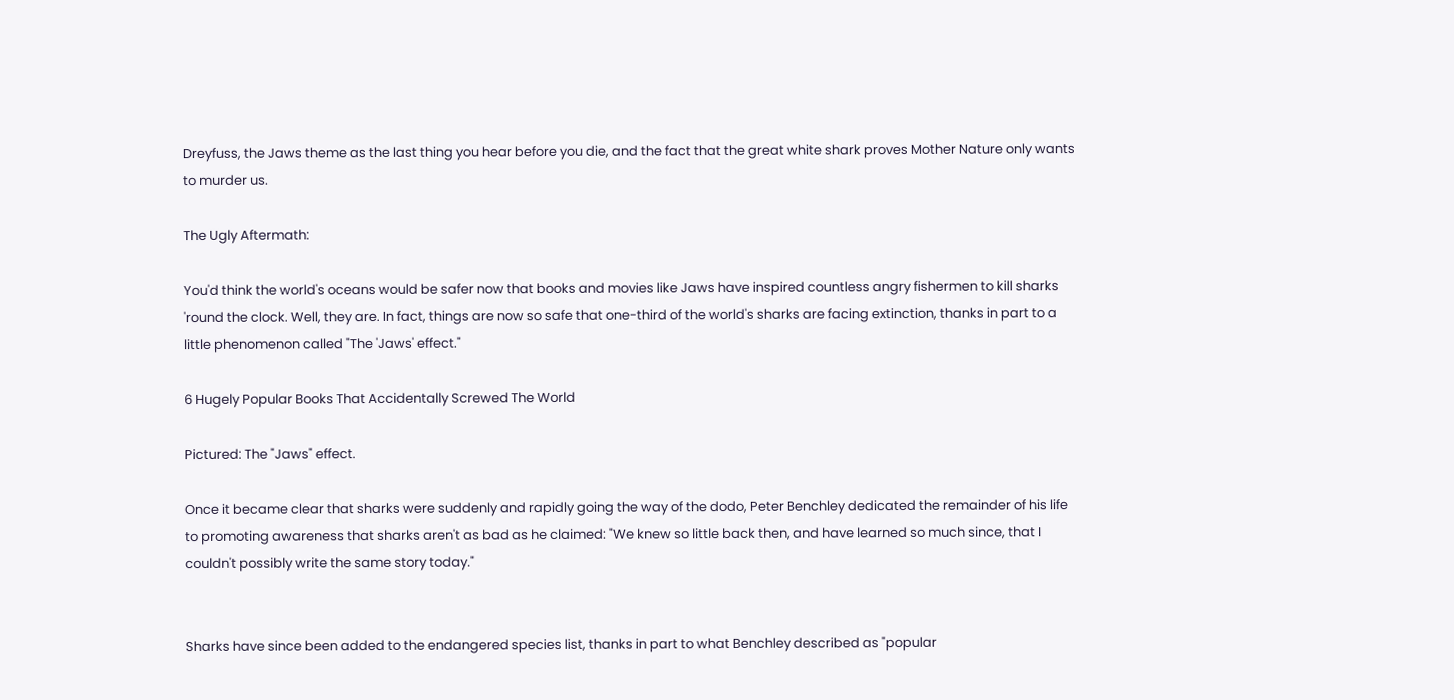Dreyfuss, the Jaws theme as the last thing you hear before you die, and the fact that the great white shark proves Mother Nature only wants to murder us.

The Ugly Aftermath:

You'd think the world's oceans would be safer now that books and movies like Jaws have inspired countless angry fishermen to kill sharks 'round the clock. Well, they are. In fact, things are now so safe that one-third of the world's sharks are facing extinction, thanks in part to a little phenomenon called "The 'Jaws' effect."

6 Hugely Popular Books That Accidentally Screwed The World

Pictured: The "Jaws" effect.

Once it became clear that sharks were suddenly and rapidly going the way of the dodo, Peter Benchley dedicated the remainder of his life to promoting awareness that sharks aren't as bad as he claimed: "We knew so little back then, and have learned so much since, that I couldn't possibly write the same story today."


Sharks have since been added to the endangered species list, thanks in part to what Benchley described as "popular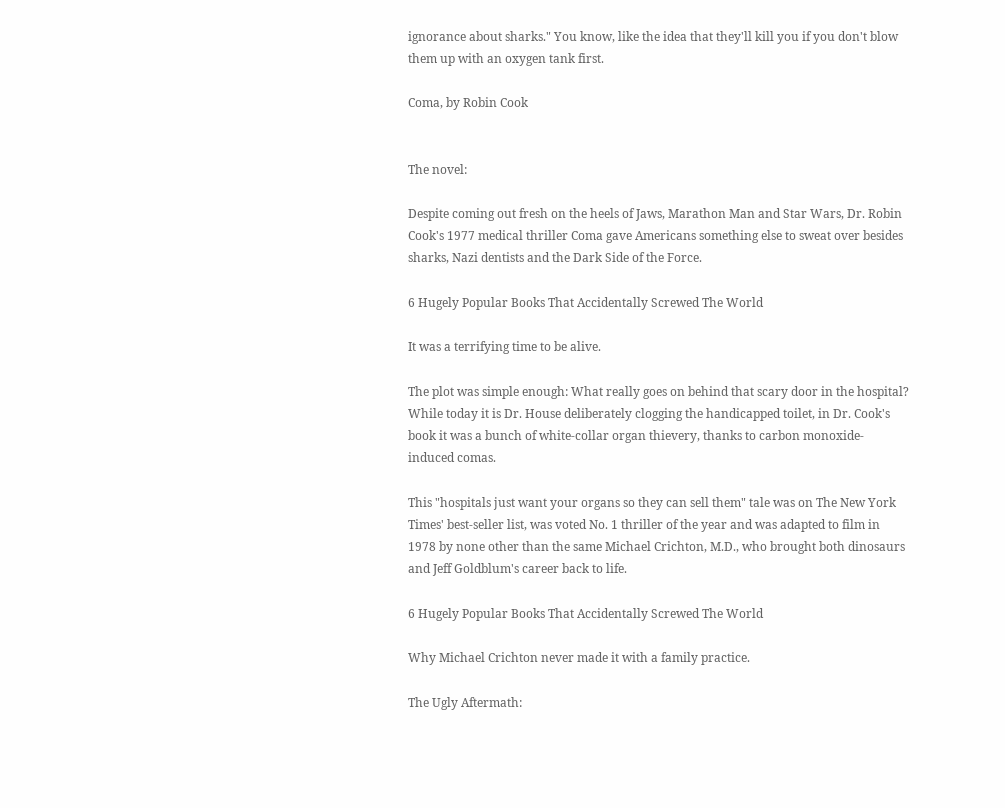ignorance about sharks." You know, like the idea that they'll kill you if you don't blow them up with an oxygen tank first.

Coma, by Robin Cook


The novel:

Despite coming out fresh on the heels of Jaws, Marathon Man and Star Wars, Dr. Robin Cook's 1977 medical thriller Coma gave Americans something else to sweat over besides sharks, Nazi dentists and the Dark Side of the Force.

6 Hugely Popular Books That Accidentally Screwed The World

It was a terrifying time to be alive.

The plot was simple enough: What really goes on behind that scary door in the hospital? While today it is Dr. House deliberately clogging the handicapped toilet, in Dr. Cook's book it was a bunch of white-collar organ thievery, thanks to carbon monoxide-induced comas.

This "hospitals just want your organs so they can sell them" tale was on The New York Times' best-seller list, was voted No. 1 thriller of the year and was adapted to film in 1978 by none other than the same Michael Crichton, M.D., who brought both dinosaurs and Jeff Goldblum's career back to life.

6 Hugely Popular Books That Accidentally Screwed The World

Why Michael Crichton never made it with a family practice.

The Ugly Aftermath: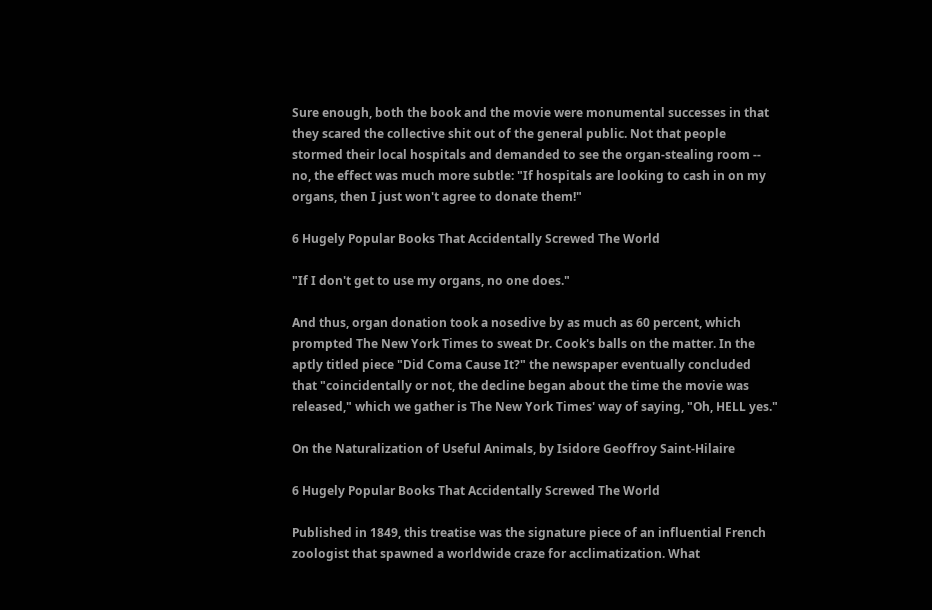Sure enough, both the book and the movie were monumental successes in that they scared the collective shit out of the general public. Not that people stormed their local hospitals and demanded to see the organ-stealing room -- no, the effect was much more subtle: "If hospitals are looking to cash in on my organs, then I just won't agree to donate them!"

6 Hugely Popular Books That Accidentally Screwed The World

"If I don't get to use my organs, no one does."

And thus, organ donation took a nosedive by as much as 60 percent, which prompted The New York Times to sweat Dr. Cook's balls on the matter. In the aptly titled piece "Did Coma Cause It?" the newspaper eventually concluded that "coincidentally or not, the decline began about the time the movie was released," which we gather is The New York Times' way of saying, "Oh, HELL yes."

On the Naturalization of Useful Animals, by Isidore Geoffroy Saint-Hilaire

6 Hugely Popular Books That Accidentally Screwed The World

Published in 1849, this treatise was the signature piece of an influential French zoologist that spawned a worldwide craze for acclimatization. What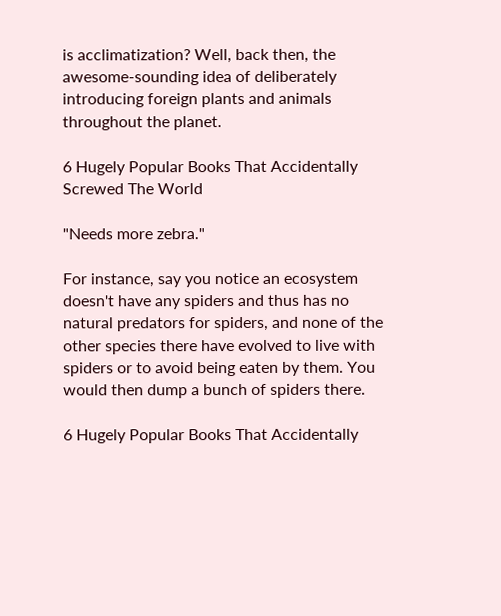is acclimatization? Well, back then, the awesome-sounding idea of deliberately introducing foreign plants and animals throughout the planet.

6 Hugely Popular Books That Accidentally Screwed The World

"Needs more zebra."

For instance, say you notice an ecosystem doesn't have any spiders and thus has no natural predators for spiders, and none of the other species there have evolved to live with spiders or to avoid being eaten by them. You would then dump a bunch of spiders there.

6 Hugely Popular Books That Accidentally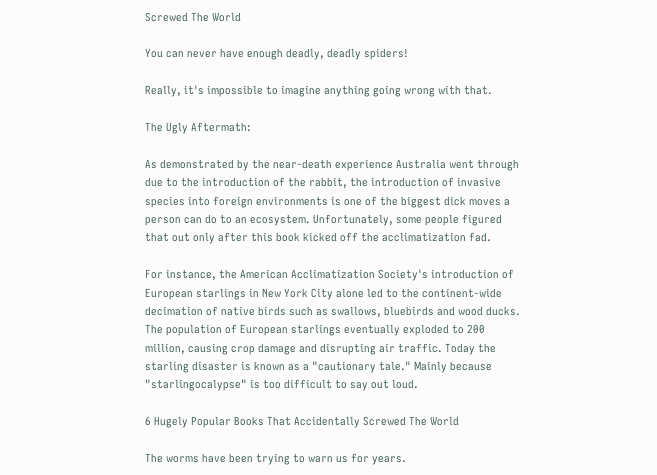Screwed The World

You can never have enough deadly, deadly spiders!

Really, it's impossible to imagine anything going wrong with that.

The Ugly Aftermath:

As demonstrated by the near-death experience Australia went through due to the introduction of the rabbit, the introduction of invasive species into foreign environments is one of the biggest dick moves a person can do to an ecosystem. Unfortunately, some people figured that out only after this book kicked off the acclimatization fad.

For instance, the American Acclimatization Society's introduction of European starlings in New York City alone led to the continent-wide decimation of native birds such as swallows, bluebirds and wood ducks. The population of European starlings eventually exploded to 200 million, causing crop damage and disrupting air traffic. Today the starling disaster is known as a "cautionary tale." Mainly because "starlingocalypse" is too difficult to say out loud.

6 Hugely Popular Books That Accidentally Screwed The World

The worms have been trying to warn us for years.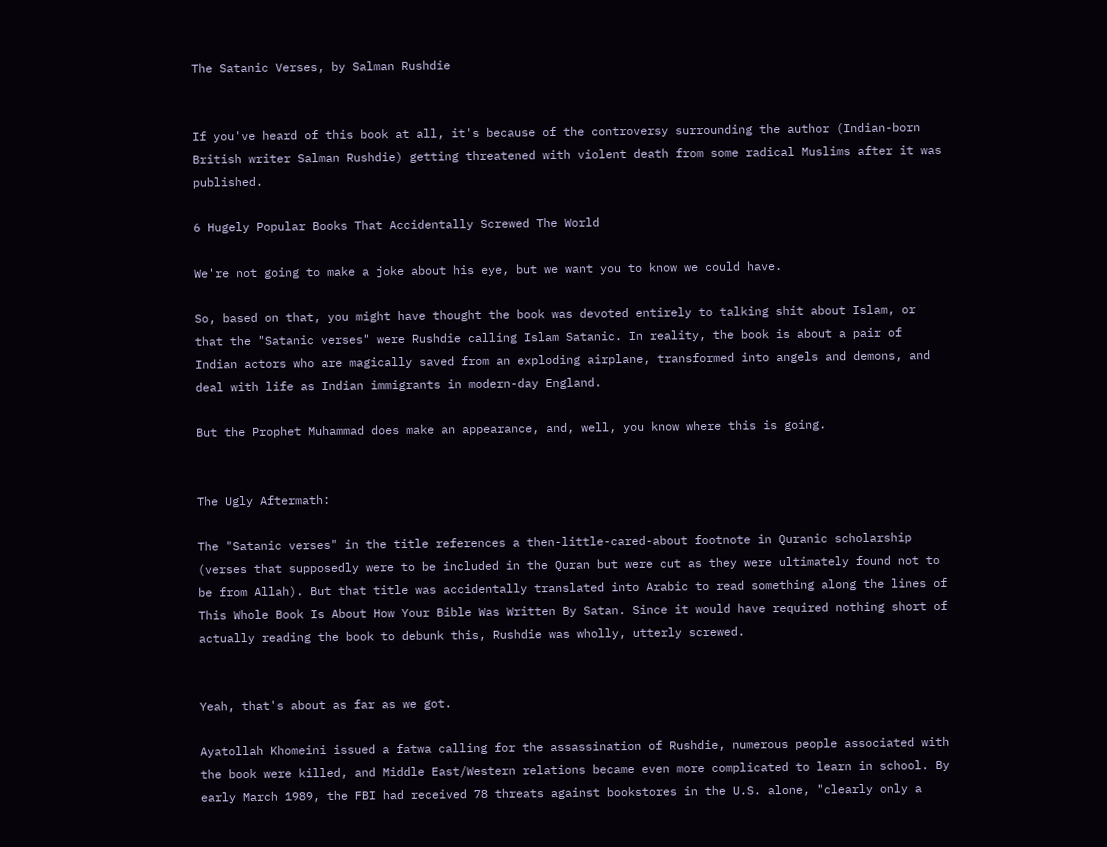The Satanic Verses, by Salman Rushdie


If you've heard of this book at all, it's because of the controversy surrounding the author (Indian-born British writer Salman Rushdie) getting threatened with violent death from some radical Muslims after it was published.

6 Hugely Popular Books That Accidentally Screwed The World

We're not going to make a joke about his eye, but we want you to know we could have.

So, based on that, you might have thought the book was devoted entirely to talking shit about Islam, or that the "Satanic verses" were Rushdie calling Islam Satanic. In reality, the book is about a pair of Indian actors who are magically saved from an exploding airplane, transformed into angels and demons, and deal with life as Indian immigrants in modern-day England.

But the Prophet Muhammad does make an appearance, and, well, you know where this is going.


The Ugly Aftermath:

The "Satanic verses" in the title references a then-little-cared-about footnote in Quranic scholarship (verses that supposedly were to be included in the Quran but were cut as they were ultimately found not to be from Allah). But that title was accidentally translated into Arabic to read something along the lines of This Whole Book Is About How Your Bible Was Written By Satan. Since it would have required nothing short of actually reading the book to debunk this, Rushdie was wholly, utterly screwed.


Yeah, that's about as far as we got.

Ayatollah Khomeini issued a fatwa calling for the assassination of Rushdie, numerous people associated with the book were killed, and Middle East/Western relations became even more complicated to learn in school. By early March 1989, the FBI had received 78 threats against bookstores in the U.S. alone, "clearly only a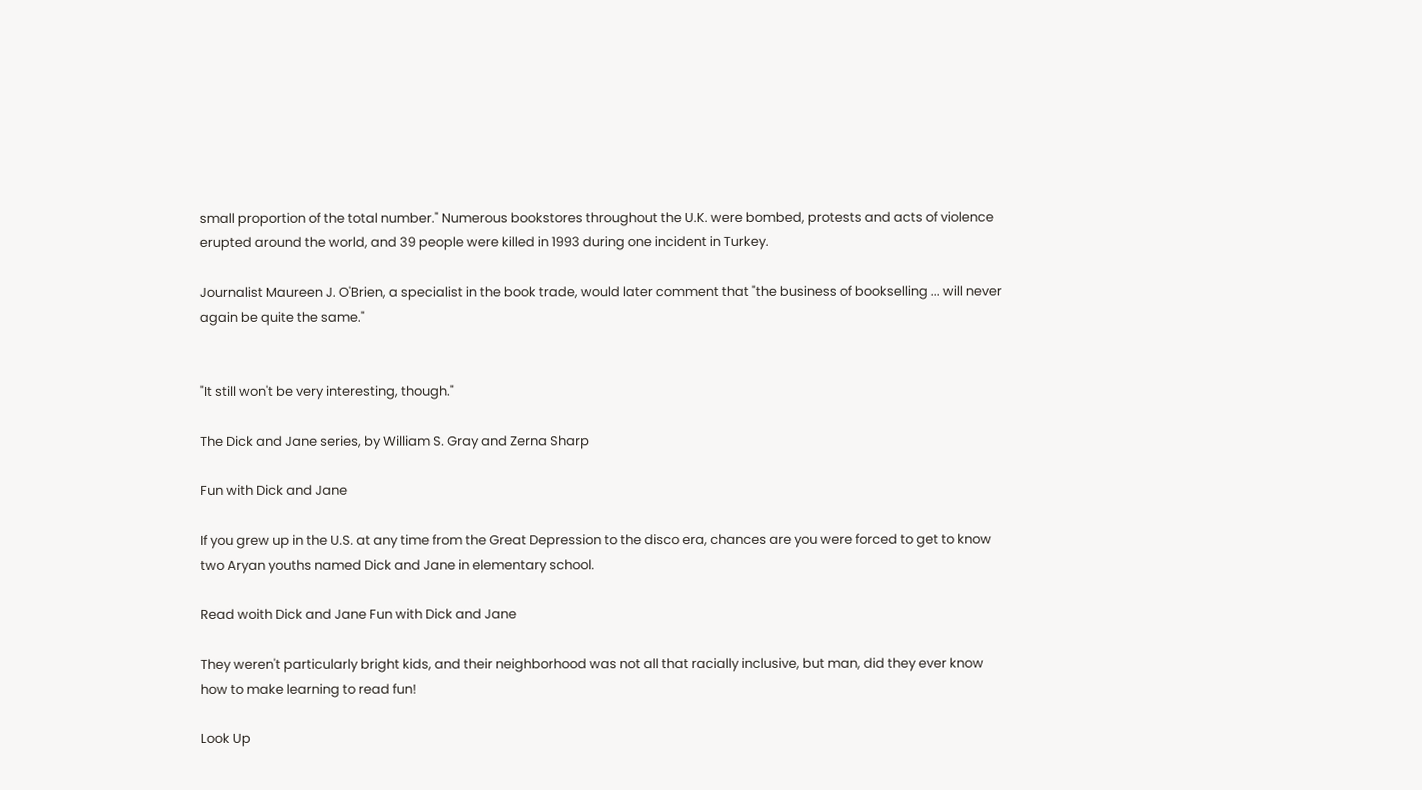small proportion of the total number." Numerous bookstores throughout the U.K. were bombed, protests and acts of violence erupted around the world, and 39 people were killed in 1993 during one incident in Turkey.

Journalist Maureen J. O'Brien, a specialist in the book trade, would later comment that "the business of bookselling ... will never again be quite the same."


"It still won't be very interesting, though."

The Dick and Jane series, by William S. Gray and Zerna Sharp

Fun with Dick and Jane

If you grew up in the U.S. at any time from the Great Depression to the disco era, chances are you were forced to get to know two Aryan youths named Dick and Jane in elementary school.

Read woith Dick and Jane Fun with Dick and Jane

They weren't particularly bright kids, and their neighborhood was not all that racially inclusive, but man, did they ever know how to make learning to read fun!

Look Up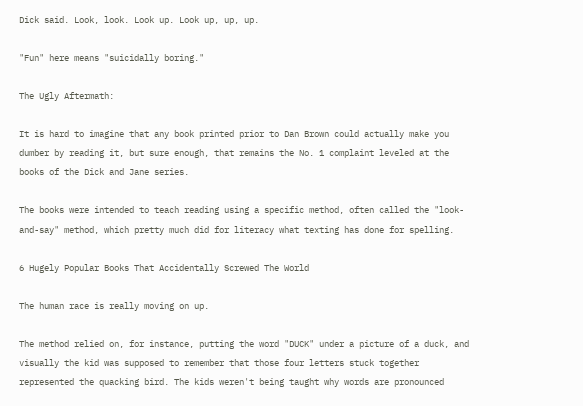Dick said. Look, look. Look up. Look up, up, up.

"Fun" here means "suicidally boring."

The Ugly Aftermath:

It is hard to imagine that any book printed prior to Dan Brown could actually make you dumber by reading it, but sure enough, that remains the No. 1 complaint leveled at the books of the Dick and Jane series.

The books were intended to teach reading using a specific method, often called the "look-and-say" method, which pretty much did for literacy what texting has done for spelling.

6 Hugely Popular Books That Accidentally Screwed The World

The human race is really moving on up.

The method relied on, for instance, putting the word "DUCK" under a picture of a duck, and visually the kid was supposed to remember that those four letters stuck together represented the quacking bird. The kids weren't being taught why words are pronounced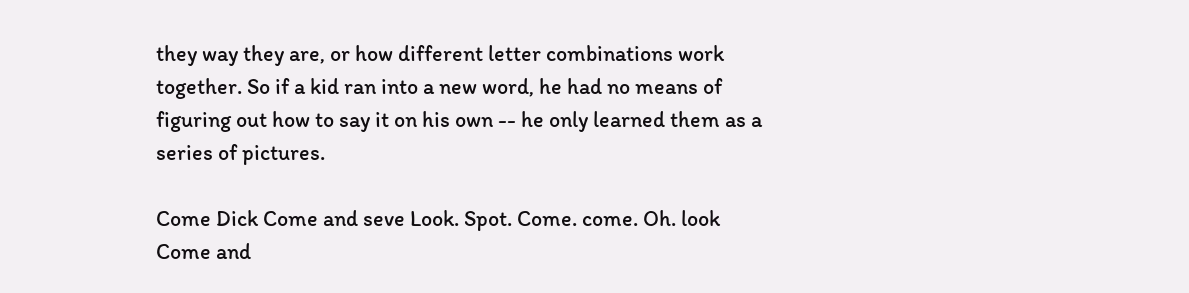they way they are, or how different letter combinations work together. So if a kid ran into a new word, he had no means of figuring out how to say it on his own -- he only learned them as a series of pictures.

Come Dick Come and seve Look. Spot. Come. come. Oh. look Come and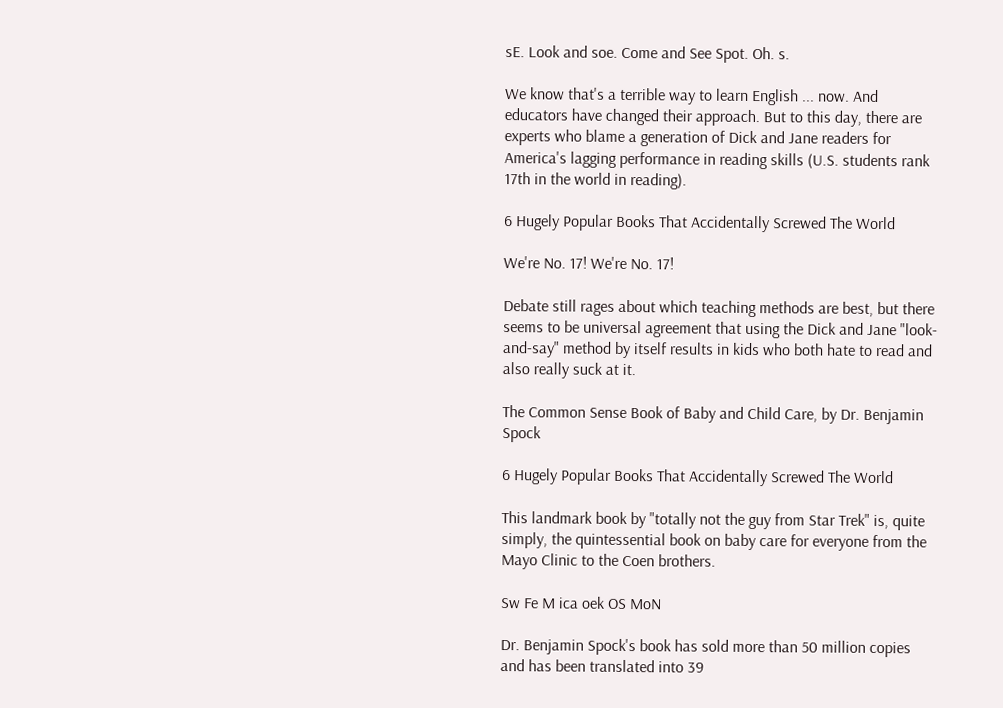sE. Look and soe. Come and See Spot. Oh. s.

We know that's a terrible way to learn English ... now. And educators have changed their approach. But to this day, there are experts who blame a generation of Dick and Jane readers for America's lagging performance in reading skills (U.S. students rank 17th in the world in reading).

6 Hugely Popular Books That Accidentally Screwed The World

We're No. 17! We're No. 17!

Debate still rages about which teaching methods are best, but there seems to be universal agreement that using the Dick and Jane "look-and-say" method by itself results in kids who both hate to read and also really suck at it.

The Common Sense Book of Baby and Child Care, by Dr. Benjamin Spock

6 Hugely Popular Books That Accidentally Screwed The World

This landmark book by "totally not the guy from Star Trek" is, quite simply, the quintessential book on baby care for everyone from the Mayo Clinic to the Coen brothers.

Sw Fe M ica oek OS MoN

Dr. Benjamin Spock's book has sold more than 50 million copies and has been translated into 39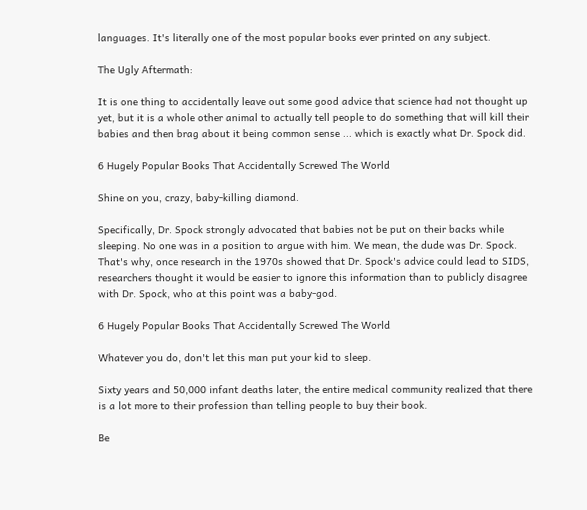languages. It's literally one of the most popular books ever printed on any subject.

The Ugly Aftermath:

It is one thing to accidentally leave out some good advice that science had not thought up yet, but it is a whole other animal to actually tell people to do something that will kill their babies and then brag about it being common sense ... which is exactly what Dr. Spock did.

6 Hugely Popular Books That Accidentally Screwed The World

Shine on you, crazy, baby-killing diamond.

Specifically, Dr. Spock strongly advocated that babies not be put on their backs while sleeping. No one was in a position to argue with him. We mean, the dude was Dr. Spock. That's why, once research in the 1970s showed that Dr. Spock's advice could lead to SIDS, researchers thought it would be easier to ignore this information than to publicly disagree with Dr. Spock, who at this point was a baby-god.

6 Hugely Popular Books That Accidentally Screwed The World

Whatever you do, don't let this man put your kid to sleep.

Sixty years and 50,000 infant deaths later, the entire medical community realized that there is a lot more to their profession than telling people to buy their book.

Be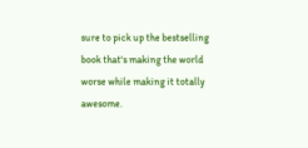sure to pick up the bestselling book that's making the world worse while making it totally awesome.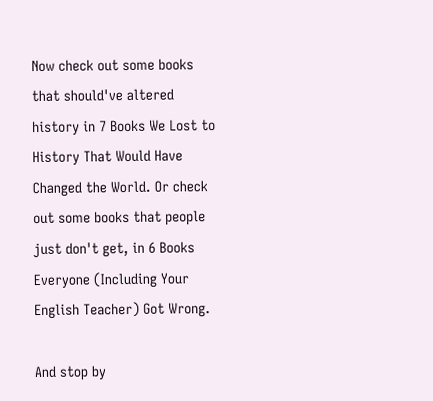Now check out some books that should've altered history in 7 Books We Lost to History That Would Have Changed the World. Or check out some books that people just don't get, in 6 Books Everyone (Including Your English Teacher) Got Wrong.

And stop by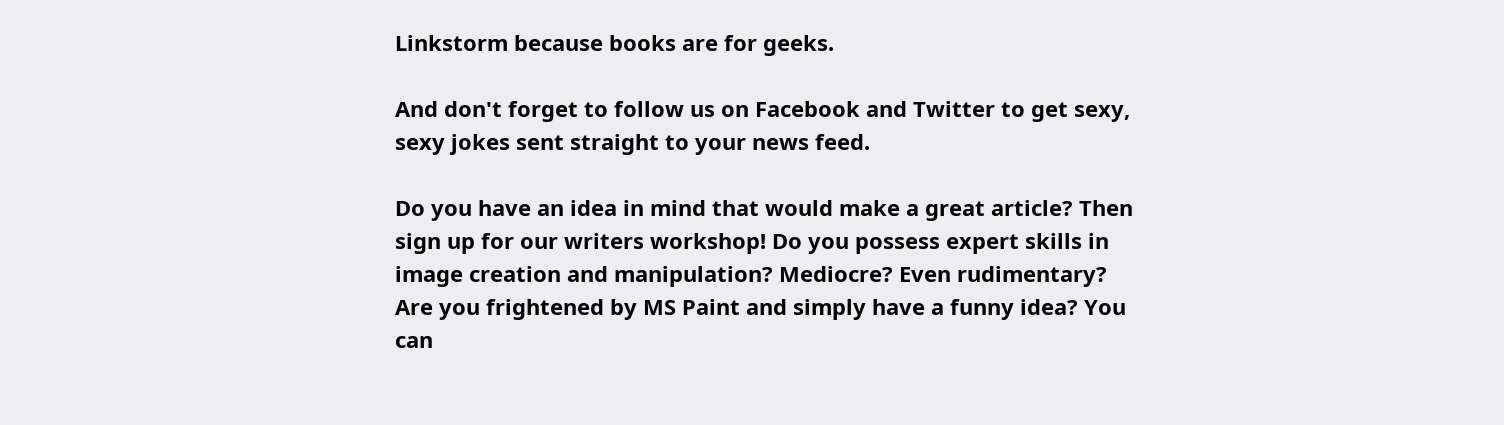Linkstorm because books are for geeks.

And don't forget to follow us on Facebook and Twitter to get sexy, sexy jokes sent straight to your news feed.

Do you have an idea in mind that would make a great article? Then sign up for our writers workshop! Do you possess expert skills in image creation and manipulation? Mediocre? Even rudimentary? Are you frightened by MS Paint and simply have a funny idea? You can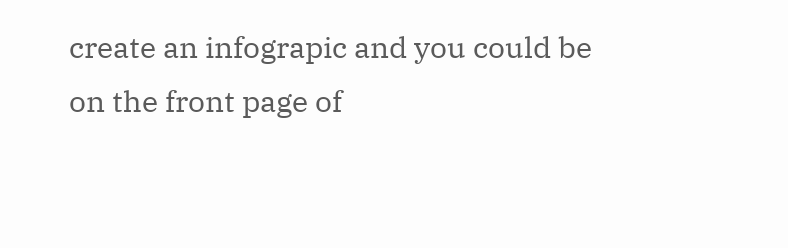create an infograpic and you could be on the front page of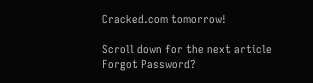Cracked.com tomorrow!

Scroll down for the next article
Forgot Password?